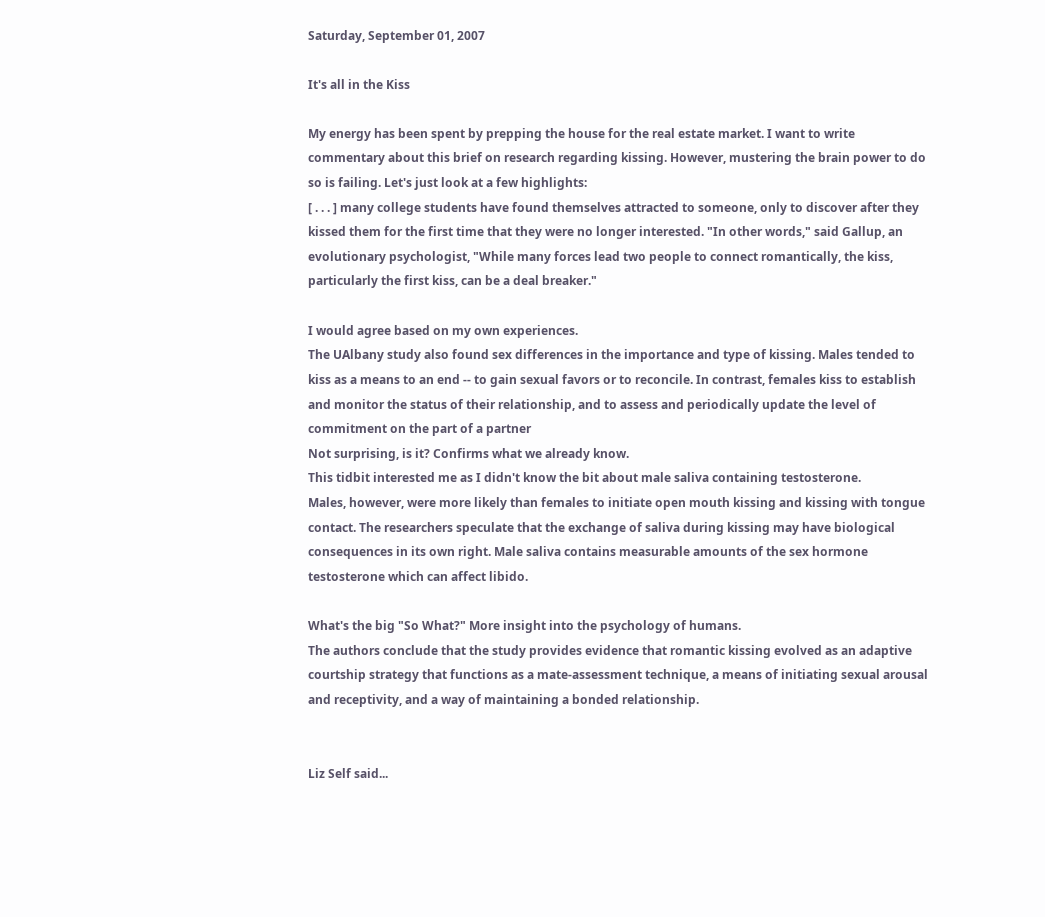Saturday, September 01, 2007

It's all in the Kiss

My energy has been spent by prepping the house for the real estate market. I want to write commentary about this brief on research regarding kissing. However, mustering the brain power to do so is failing. Let's just look at a few highlights:
[ . . . ] many college students have found themselves attracted to someone, only to discover after they kissed them for the first time that they were no longer interested. "In other words," said Gallup, an evolutionary psychologist, "While many forces lead two people to connect romantically, the kiss, particularly the first kiss, can be a deal breaker."

I would agree based on my own experiences.
The UAlbany study also found sex differences in the importance and type of kissing. Males tended to kiss as a means to an end -- to gain sexual favors or to reconcile. In contrast, females kiss to establish and monitor the status of their relationship, and to assess and periodically update the level of commitment on the part of a partner
Not surprising, is it? Confirms what we already know.
This tidbit interested me as I didn't know the bit about male saliva containing testosterone.
Males, however, were more likely than females to initiate open mouth kissing and kissing with tongue contact. The researchers speculate that the exchange of saliva during kissing may have biological consequences in its own right. Male saliva contains measurable amounts of the sex hormone testosterone which can affect libido.

What's the big "So What?" More insight into the psychology of humans.
The authors conclude that the study provides evidence that romantic kissing evolved as an adaptive courtship strategy that functions as a mate-assessment technique, a means of initiating sexual arousal and receptivity, and a way of maintaining a bonded relationship.


Liz Self said...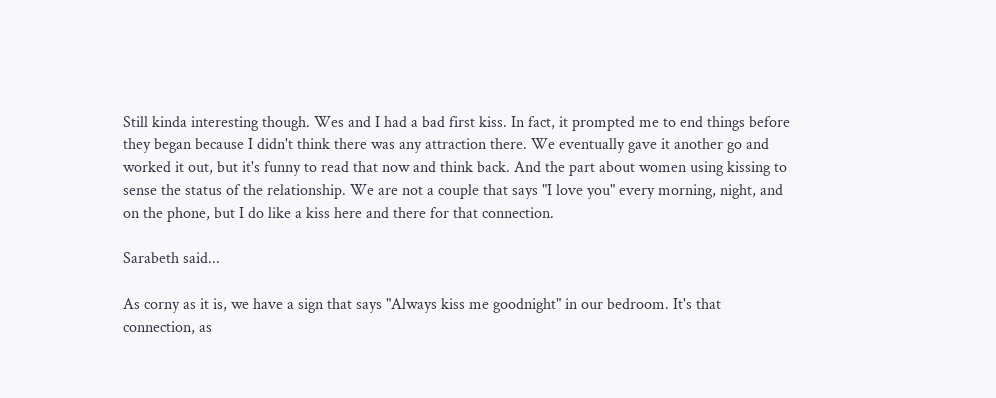Still kinda interesting though. Wes and I had a bad first kiss. In fact, it prompted me to end things before they began because I didn't think there was any attraction there. We eventually gave it another go and worked it out, but it's funny to read that now and think back. And the part about women using kissing to sense the status of the relationship. We are not a couple that says "I love you" every morning, night, and on the phone, but I do like a kiss here and there for that connection.

Sarabeth said...

As corny as it is, we have a sign that says "Always kiss me goodnight" in our bedroom. It's that connection, as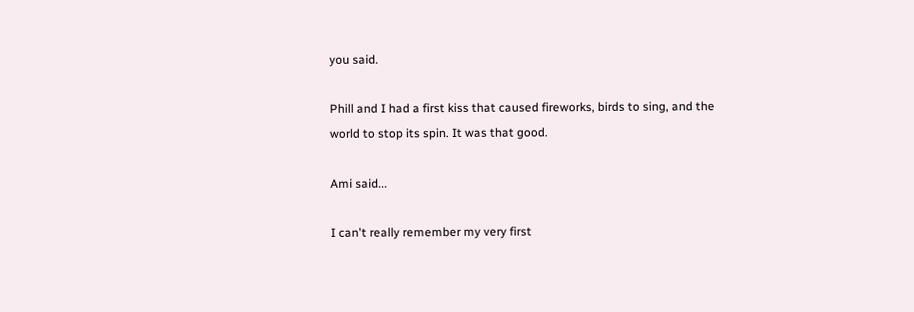you said.

Phill and I had a first kiss that caused fireworks, birds to sing, and the world to stop its spin. It was that good.

Ami said...

I can't really remember my very first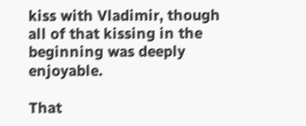kiss with Vladimir, though all of that kissing in the beginning was deeply enjoyable.

That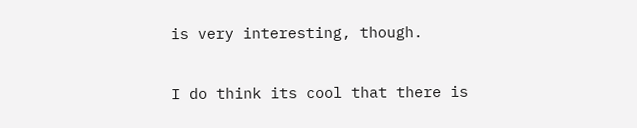is very interesting, though.

I do think its cool that there is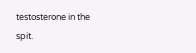testosterone in the spit.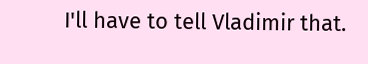I'll have to tell Vladimir that.